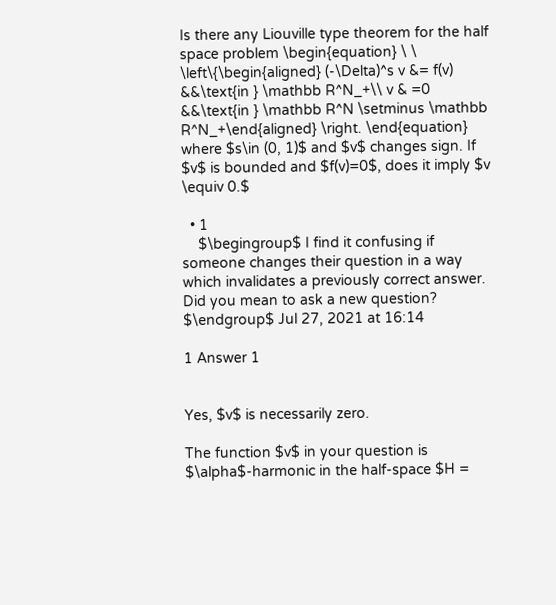Is there any Liouville type theorem for the half space problem \begin{equation} \ \ \left\{\begin{aligned} (-\Delta)^s v &= f(v) &&\text{in } \mathbb R^N_+\\ v & =0 &&\text{in } \mathbb R^N \setminus \mathbb R^N_+\end{aligned} \right. \end{equation} where $s\in (0, 1)$ and $v$ changes sign. If $v$ is bounded and $f(v)=0$, does it imply $v \equiv 0.$

  • 1
    $\begingroup$ I find it confusing if someone changes their question in a way which invalidates a previously correct answer. Did you mean to ask a new question? $\endgroup$ Jul 27, 2021 at 16:14

1 Answer 1


Yes, $v$ is necessarily zero.

The function $v$ in your question is $\alpha$-harmonic in the half-space $H =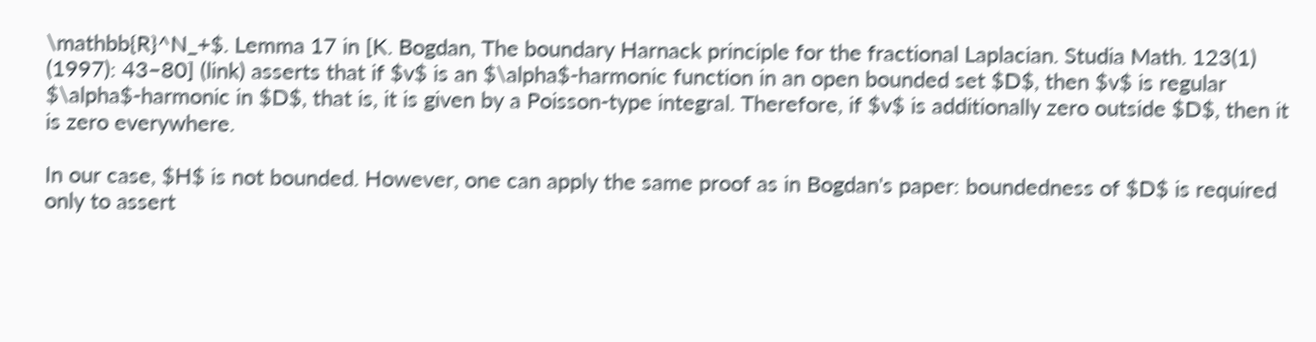\mathbb{R}^N_+$. Lemma 17 in [K. Bogdan, The boundary Harnack principle for the fractional Laplacian. Studia Math. 123(1) (1997): 43–80] (link) asserts that if $v$ is an $\alpha$-harmonic function in an open bounded set $D$, then $v$ is regular $\alpha$-harmonic in $D$, that is, it is given by a Poisson-type integral. Therefore, if $v$ is additionally zero outside $D$, then it is zero everywhere.

In our case, $H$ is not bounded. However, one can apply the same proof as in Bogdan's paper: boundedness of $D$ is required only to assert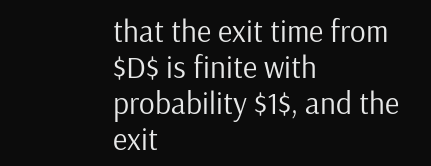that the exit time from $D$ is finite with probability $1$, and the exit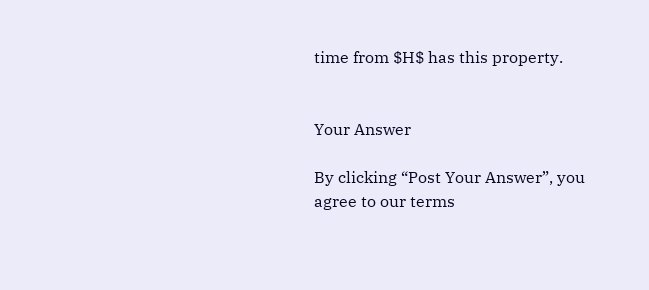time from $H$ has this property.


Your Answer

By clicking “Post Your Answer”, you agree to our terms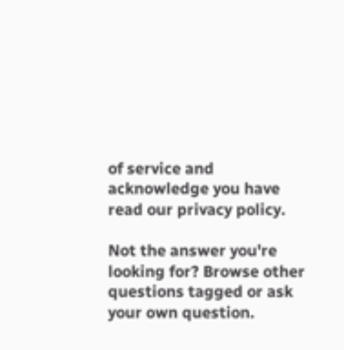of service and acknowledge you have read our privacy policy.

Not the answer you're looking for? Browse other questions tagged or ask your own question.